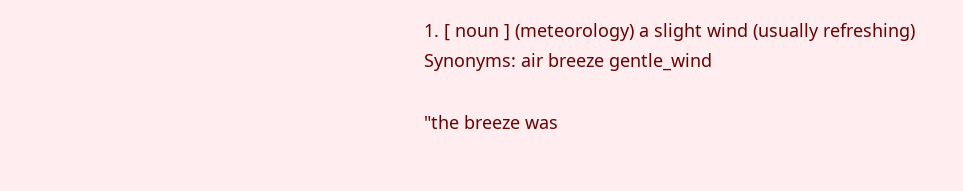1. [ noun ] (meteorology) a slight wind (usually refreshing)
Synonyms: air breeze gentle_wind

"the breeze was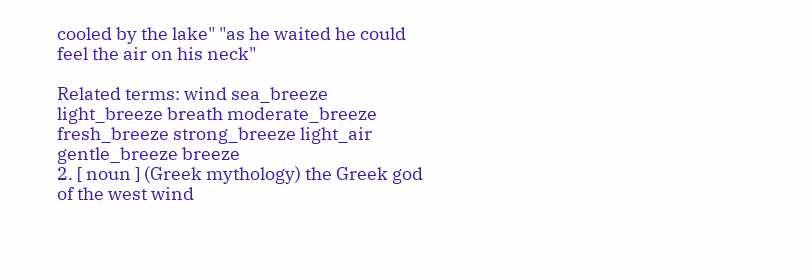cooled by the lake" "as he waited he could feel the air on his neck"

Related terms: wind sea_breeze light_breeze breath moderate_breeze fresh_breeze strong_breeze light_air gentle_breeze breeze
2. [ noun ] (Greek mythology) the Greek god of the west wind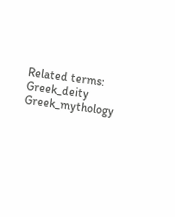Related terms: Greek_deity Greek_mythology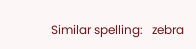Similar spelling:   zebra